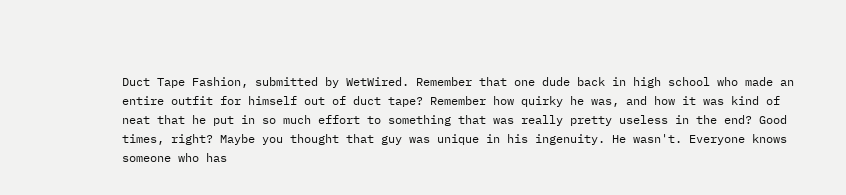Duct Tape Fashion, submitted by WetWired. Remember that one dude back in high school who made an entire outfit for himself out of duct tape? Remember how quirky he was, and how it was kind of neat that he put in so much effort to something that was really pretty useless in the end? Good times, right? Maybe you thought that guy was unique in his ingenuity. He wasn't. Everyone knows someone who has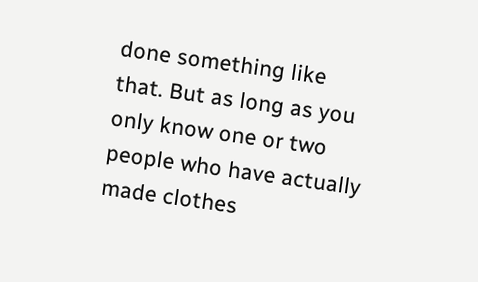done something like that. But as long as you only know one or two people who have actually made clothes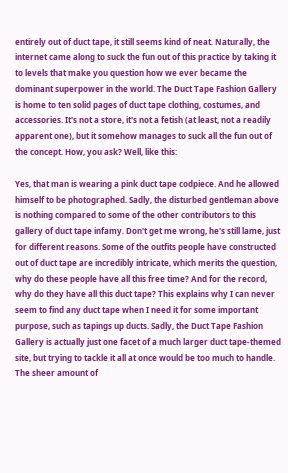entirely out of duct tape, it still seems kind of neat. Naturally, the internet came along to suck the fun out of this practice by taking it to levels that make you question how we ever became the dominant superpower in the world. The Duct Tape Fashion Gallery is home to ten solid pages of duct tape clothing, costumes, and accessories. It's not a store, it's not a fetish (at least, not a readily apparent one), but it somehow manages to suck all the fun out of the concept. How, you ask? Well, like this:

Yes, that man is wearing a pink duct tape codpiece. And he allowed himself to be photographed. Sadly, the disturbed gentleman above is nothing compared to some of the other contributors to this gallery of duct tape infamy. Don't get me wrong, he's still lame, just for different reasons. Some of the outfits people have constructed out of duct tape are incredibly intricate, which merits the question, why do these people have all this free time? And for the record, why do they have all this duct tape? This explains why I can never seem to find any duct tape when I need it for some important purpose, such as tapings up ducts. Sadly, the Duct Tape Fashion Gallery is actually just one facet of a much larger duct tape-themed site, but trying to tackle it all at once would be too much to handle. The sheer amount of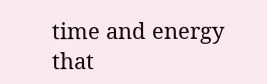time and energy that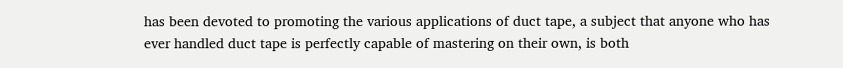has been devoted to promoting the various applications of duct tape, a subject that anyone who has ever handled duct tape is perfectly capable of mastering on their own, is both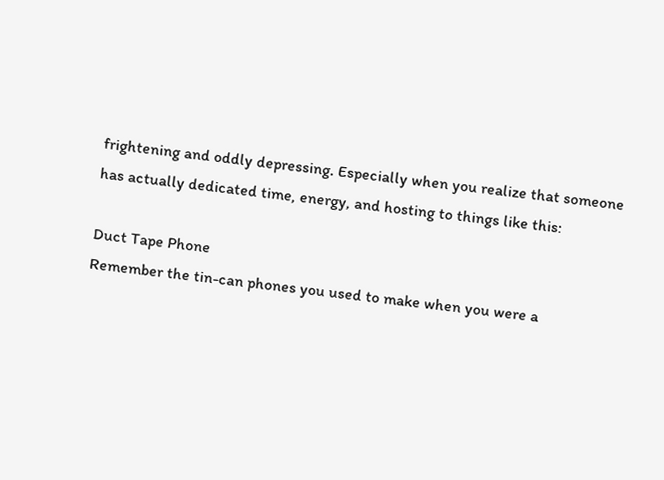frightening and oddly depressing. Especially when you realize that someone has actually dedicated time, energy, and hosting to things like this:

Duct Tape Phone
Remember the tin-can phones you used to make when you were a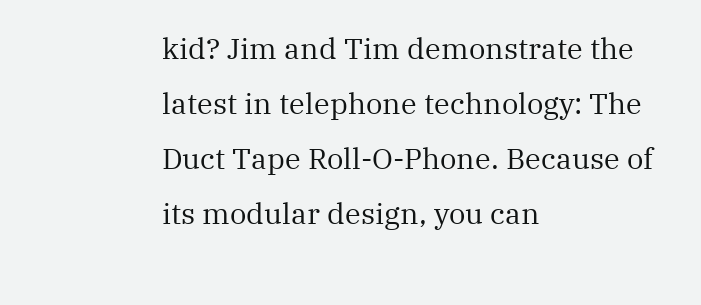kid? Jim and Tim demonstrate the latest in telephone technology: The Duct Tape Roll-O-Phone. Because of its modular design, you can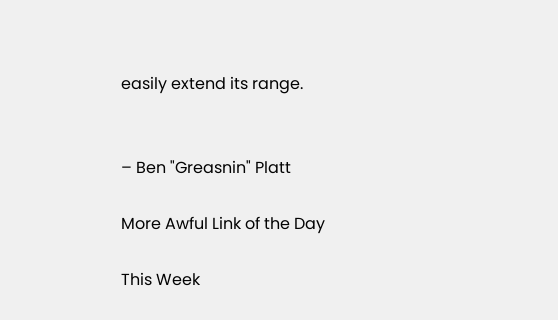easily extend its range.


– Ben "Greasnin" Platt

More Awful Link of the Day

This Week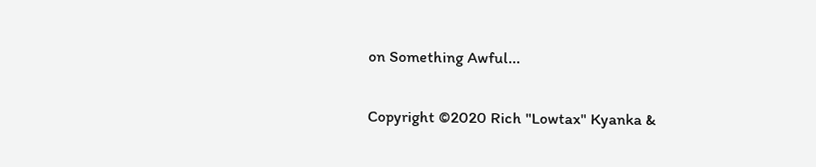on Something Awful...

Copyright ©2020 Rich "Lowtax" Kyanka &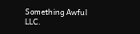Something Awful LLC.